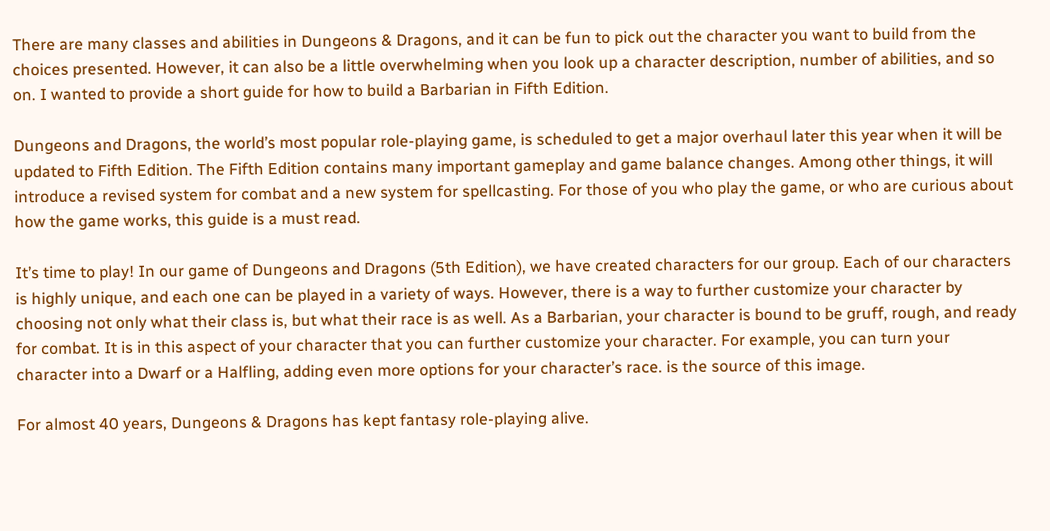There are many classes and abilities in Dungeons & Dragons, and it can be fun to pick out the character you want to build from the choices presented. However, it can also be a little overwhelming when you look up a character description, number of abilities, and so on. I wanted to provide a short guide for how to build a Barbarian in Fifth Edition.

Dungeons and Dragons, the world’s most popular role-playing game, is scheduled to get a major overhaul later this year when it will be updated to Fifth Edition. The Fifth Edition contains many important gameplay and game balance changes. Among other things, it will introduce a revised system for combat and a new system for spellcasting. For those of you who play the game, or who are curious about how the game works, this guide is a must read.

It’s time to play! In our game of Dungeons and Dragons (5th Edition), we have created characters for our group. Each of our characters is highly unique, and each one can be played in a variety of ways. However, there is a way to further customize your character by choosing not only what their class is, but what their race is as well. As a Barbarian, your character is bound to be gruff, rough, and ready for combat. It is in this aspect of your character that you can further customize your character. For example, you can turn your character into a Dwarf or a Halfling, adding even more options for your character’s race. is the source of this image.

For almost 40 years, Dungeons & Dragons has kept fantasy role-playing alive.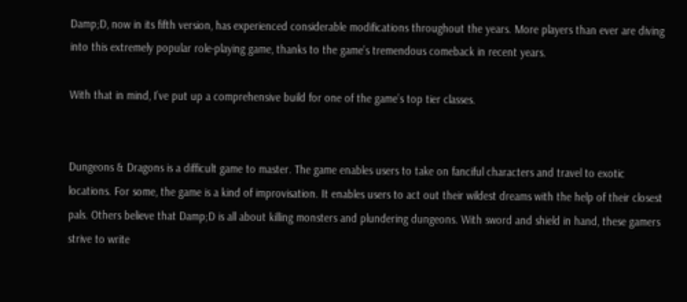Damp;D, now in its fifth version, has experienced considerable modifications throughout the years. More players than ever are diving into this extremely popular role-playing game, thanks to the game’s tremendous comeback in recent years.

With that in mind, I’ve put up a comprehensive build for one of the game’s top tier classes.


Dungeons & Dragons is a difficult game to master. The game enables users to take on fanciful characters and travel to exotic locations. For some, the game is a kind of improvisation. It enables users to act out their wildest dreams with the help of their closest pals. Others believe that Damp;D is all about killing monsters and plundering dungeons. With sword and shield in hand, these gamers strive to write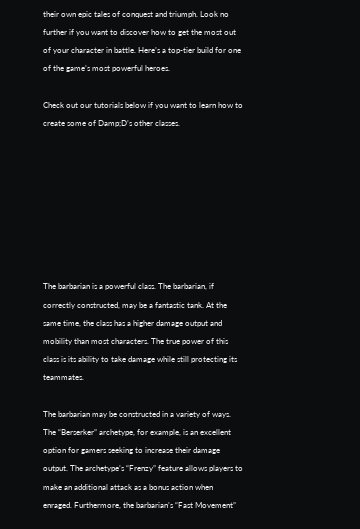their own epic tales of conquest and triumph. Look no further if you want to discover how to get the most out of your character in battle. Here’s a top-tier build for one of the game’s most powerful heroes.

Check out our tutorials below if you want to learn how to create some of Damp;D’s other classes.








The barbarian is a powerful class. The barbarian, if correctly constructed, may be a fantastic tank. At the same time, the class has a higher damage output and mobility than most characters. The true power of this class is its ability to take damage while still protecting its teammates.

The barbarian may be constructed in a variety of ways. The “Berserker” archetype, for example, is an excellent option for gamers seeking to increase their damage output. The archetype’s “Frenzy” feature allows players to make an additional attack as a bonus action when enraged. Furthermore, the barbarian’s “Fast Movement”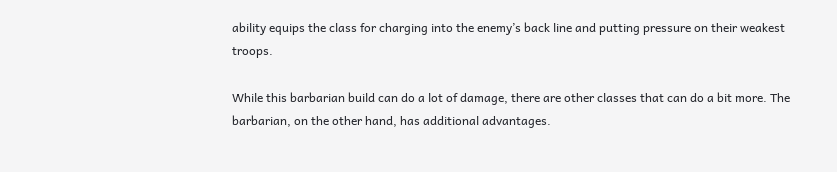ability equips the class for charging into the enemy’s back line and putting pressure on their weakest troops.

While this barbarian build can do a lot of damage, there are other classes that can do a bit more. The barbarian, on the other hand, has additional advantages.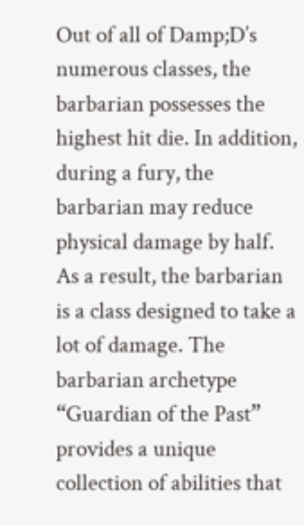Out of all of Damp;D’s numerous classes, the barbarian possesses the highest hit die. In addition, during a fury, the barbarian may reduce physical damage by half. As a result, the barbarian is a class designed to take a lot of damage. The barbarian archetype “Guardian of the Past” provides a unique collection of abilities that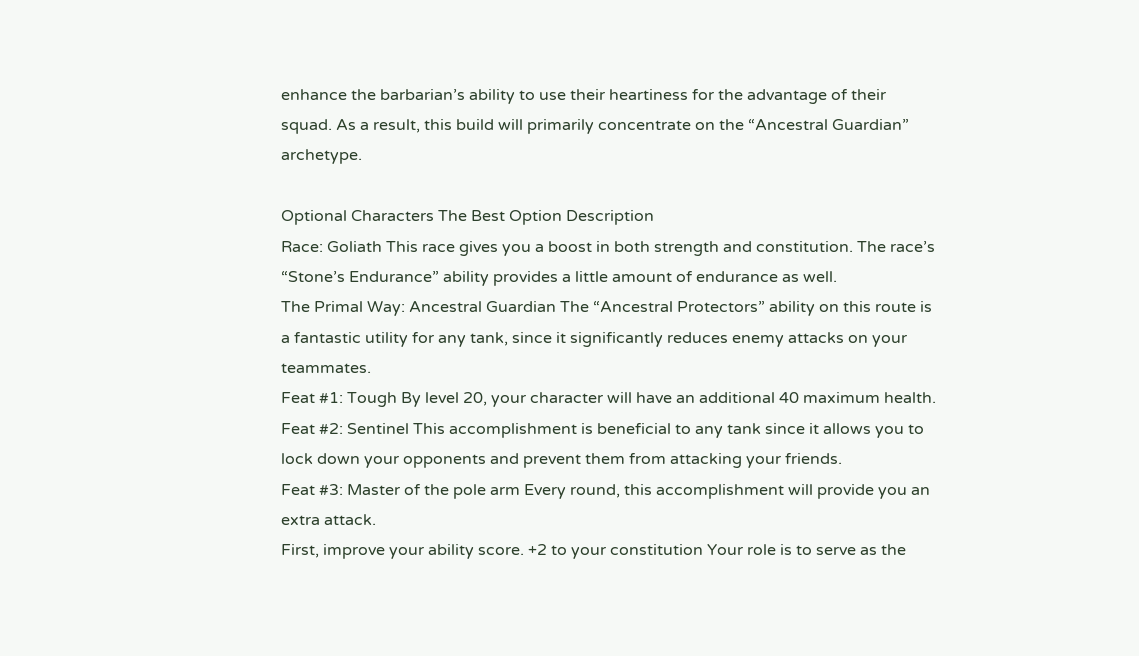enhance the barbarian’s ability to use their heartiness for the advantage of their squad. As a result, this build will primarily concentrate on the “Ancestral Guardian” archetype.

Optional Characters The Best Option Description
Race: Goliath This race gives you a boost in both strength and constitution. The race’s “Stone’s Endurance” ability provides a little amount of endurance as well.
The Primal Way: Ancestral Guardian The “Ancestral Protectors” ability on this route is a fantastic utility for any tank, since it significantly reduces enemy attacks on your teammates.
Feat #1: Tough By level 20, your character will have an additional 40 maximum health.
Feat #2: Sentinel This accomplishment is beneficial to any tank since it allows you to lock down your opponents and prevent them from attacking your friends.
Feat #3: Master of the pole arm Every round, this accomplishment will provide you an extra attack.
First, improve your ability score. +2 to your constitution Your role is to serve as the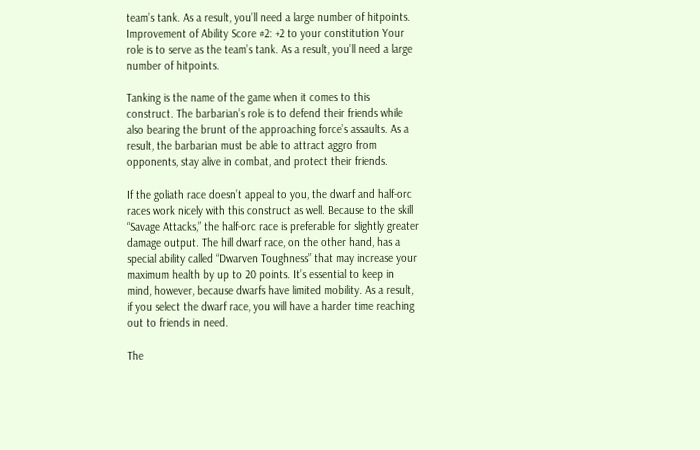team’s tank. As a result, you’ll need a large number of hitpoints.
Improvement of Ability Score #2: +2 to your constitution Your role is to serve as the team’s tank. As a result, you’ll need a large number of hitpoints.

Tanking is the name of the game when it comes to this construct. The barbarian’s role is to defend their friends while also bearing the brunt of the approaching force’s assaults. As a result, the barbarian must be able to attract aggro from opponents, stay alive in combat, and protect their friends.

If the goliath race doesn’t appeal to you, the dwarf and half-orc races work nicely with this construct as well. Because to the skill “Savage Attacks,” the half-orc race is preferable for slightly greater damage output. The hill dwarf race, on the other hand, has a special ability called “Dwarven Toughness” that may increase your maximum health by up to 20 points. It’s essential to keep in mind, however, because dwarfs have limited mobility. As a result, if you select the dwarf race, you will have a harder time reaching out to friends in need.

The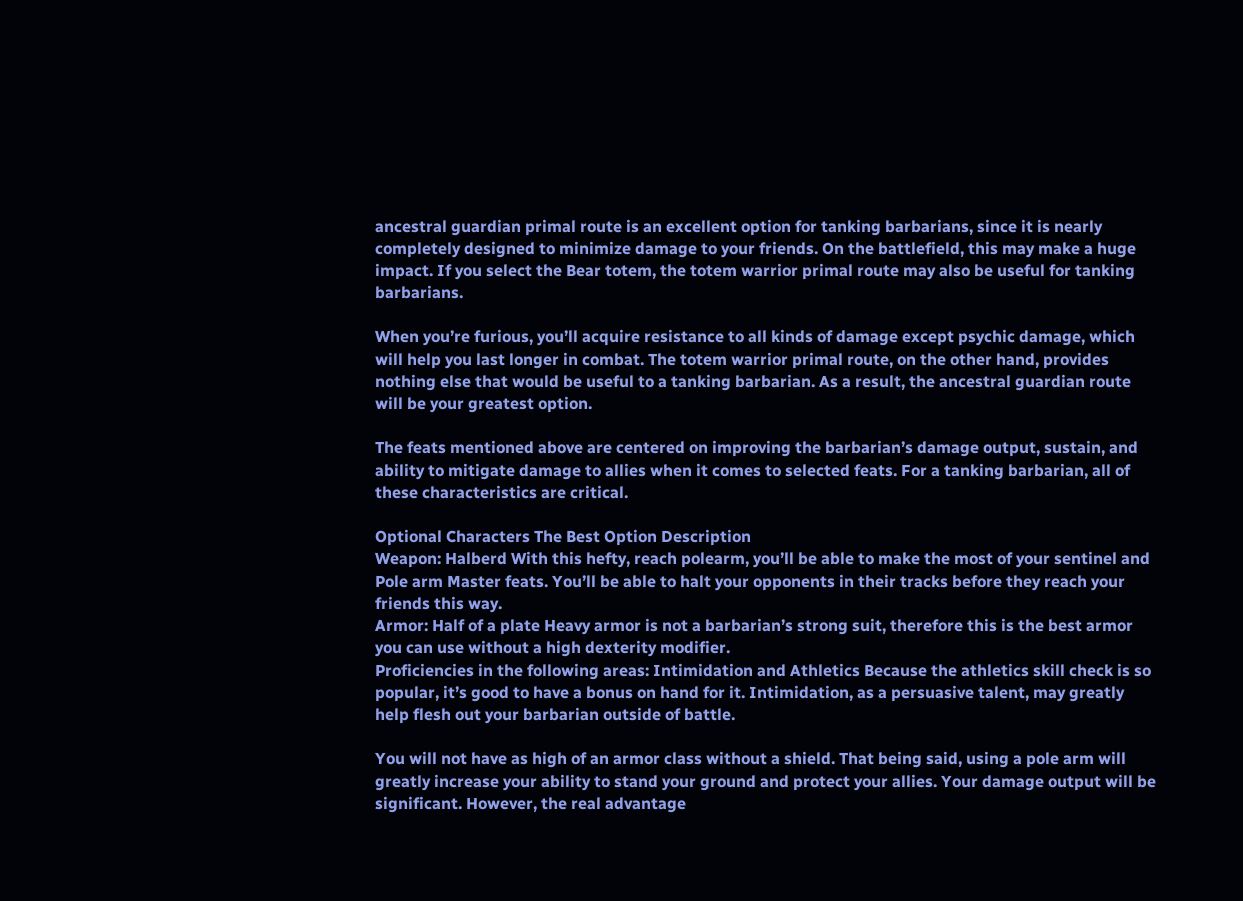ancestral guardian primal route is an excellent option for tanking barbarians, since it is nearly completely designed to minimize damage to your friends. On the battlefield, this may make a huge impact. If you select the Bear totem, the totem warrior primal route may also be useful for tanking barbarians.

When you’re furious, you’ll acquire resistance to all kinds of damage except psychic damage, which will help you last longer in combat. The totem warrior primal route, on the other hand, provides nothing else that would be useful to a tanking barbarian. As a result, the ancestral guardian route will be your greatest option.

The feats mentioned above are centered on improving the barbarian’s damage output, sustain, and ability to mitigate damage to allies when it comes to selected feats. For a tanking barbarian, all of these characteristics are critical.

Optional Characters The Best Option Description
Weapon: Halberd With this hefty, reach polearm, you’ll be able to make the most of your sentinel and Pole arm Master feats. You’ll be able to halt your opponents in their tracks before they reach your friends this way.
Armor: Half of a plate Heavy armor is not a barbarian’s strong suit, therefore this is the best armor you can use without a high dexterity modifier.
Proficiencies in the following areas: Intimidation and Athletics Because the athletics skill check is so popular, it’s good to have a bonus on hand for it. Intimidation, as a persuasive talent, may greatly help flesh out your barbarian outside of battle.

You will not have as high of an armor class without a shield. That being said, using a pole arm will greatly increase your ability to stand your ground and protect your allies. Your damage output will be significant. However, the real advantage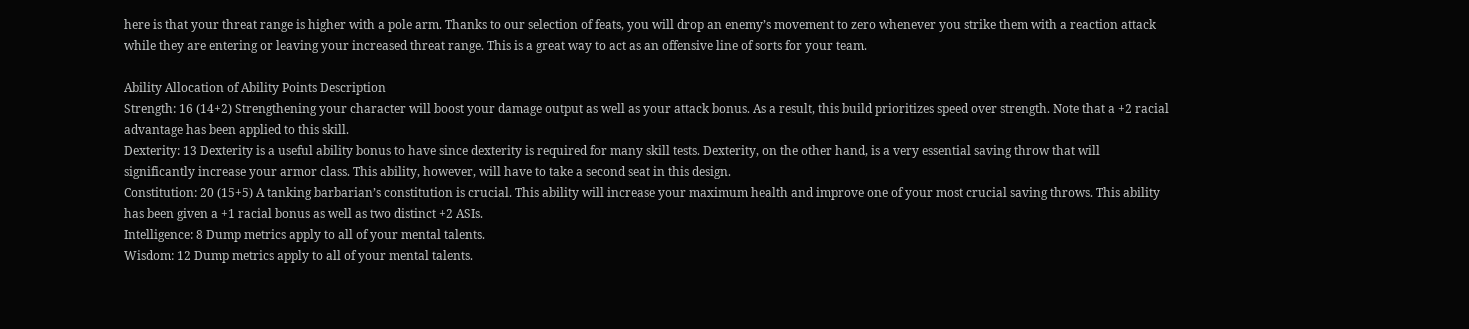here is that your threat range is higher with a pole arm. Thanks to our selection of feats, you will drop an enemy’s movement to zero whenever you strike them with a reaction attack while they are entering or leaving your increased threat range. This is a great way to act as an offensive line of sorts for your team.

Ability Allocation of Ability Points Description
Strength: 16 (14+2) Strengthening your character will boost your damage output as well as your attack bonus. As a result, this build prioritizes speed over strength. Note that a +2 racial advantage has been applied to this skill.
Dexterity: 13 Dexterity is a useful ability bonus to have since dexterity is required for many skill tests. Dexterity, on the other hand, is a very essential saving throw that will significantly increase your armor class. This ability, however, will have to take a second seat in this design.
Constitution: 20 (15+5) A tanking barbarian’s constitution is crucial. This ability will increase your maximum health and improve one of your most crucial saving throws. This ability has been given a +1 racial bonus as well as two distinct +2 ASIs.
Intelligence: 8 Dump metrics apply to all of your mental talents.
Wisdom: 12 Dump metrics apply to all of your mental talents.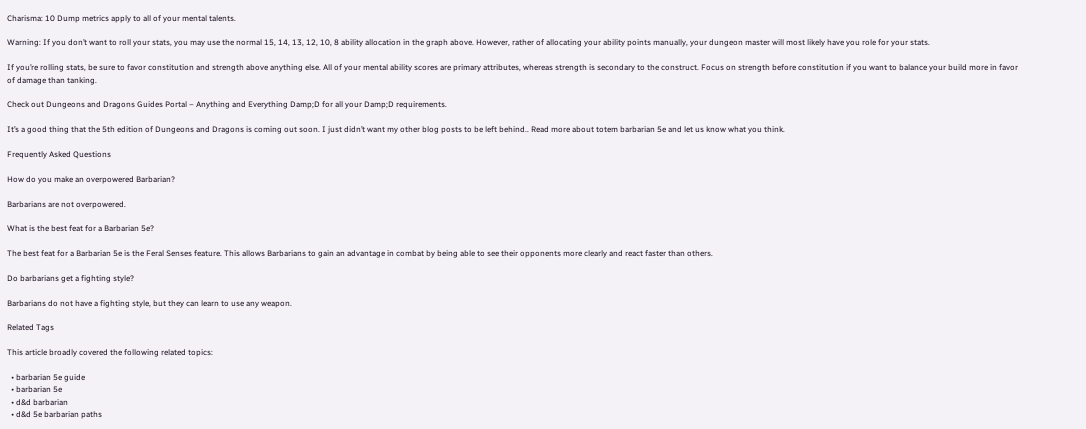Charisma: 10 Dump metrics apply to all of your mental talents.

Warning: If you don’t want to roll your stats, you may use the normal 15, 14, 13, 12, 10, 8 ability allocation in the graph above. However, rather of allocating your ability points manually, your dungeon master will most likely have you role for your stats.

If you’re rolling stats, be sure to favor constitution and strength above anything else. All of your mental ability scores are primary attributes, whereas strength is secondary to the construct. Focus on strength before constitution if you want to balance your build more in favor of damage than tanking.

Check out Dungeons and Dragons Guides Portal – Anything and Everything Damp;D for all your Damp;D requirements.

It’s a good thing that the 5th edition of Dungeons and Dragons is coming out soon. I just didn’t want my other blog posts to be left behind.. Read more about totem barbarian 5e and let us know what you think.

Frequently Asked Questions

How do you make an overpowered Barbarian?

Barbarians are not overpowered.

What is the best feat for a Barbarian 5e?

The best feat for a Barbarian 5e is the Feral Senses feature. This allows Barbarians to gain an advantage in combat by being able to see their opponents more clearly and react faster than others.

Do barbarians get a fighting style?

Barbarians do not have a fighting style, but they can learn to use any weapon.

Related Tags

This article broadly covered the following related topics:

  • barbarian 5e guide
  • barbarian 5e
  • d&d barbarian
  • d&d 5e barbarian paths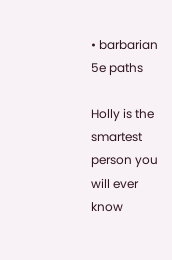• barbarian 5e paths

Holly is the smartest person you will ever know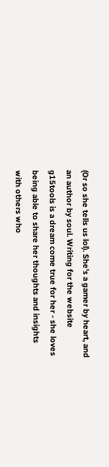(Or so she tells us lol). She's a gamer by heart, and an author by soul. Writing for the website g15tools is a dream come true for her - she loves being able to share her thoughts and insights with others who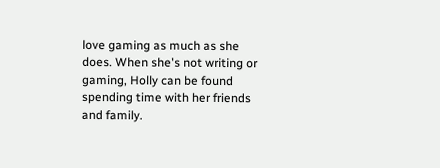love gaming as much as she does. When she's not writing or gaming, Holly can be found spending time with her friends and family.